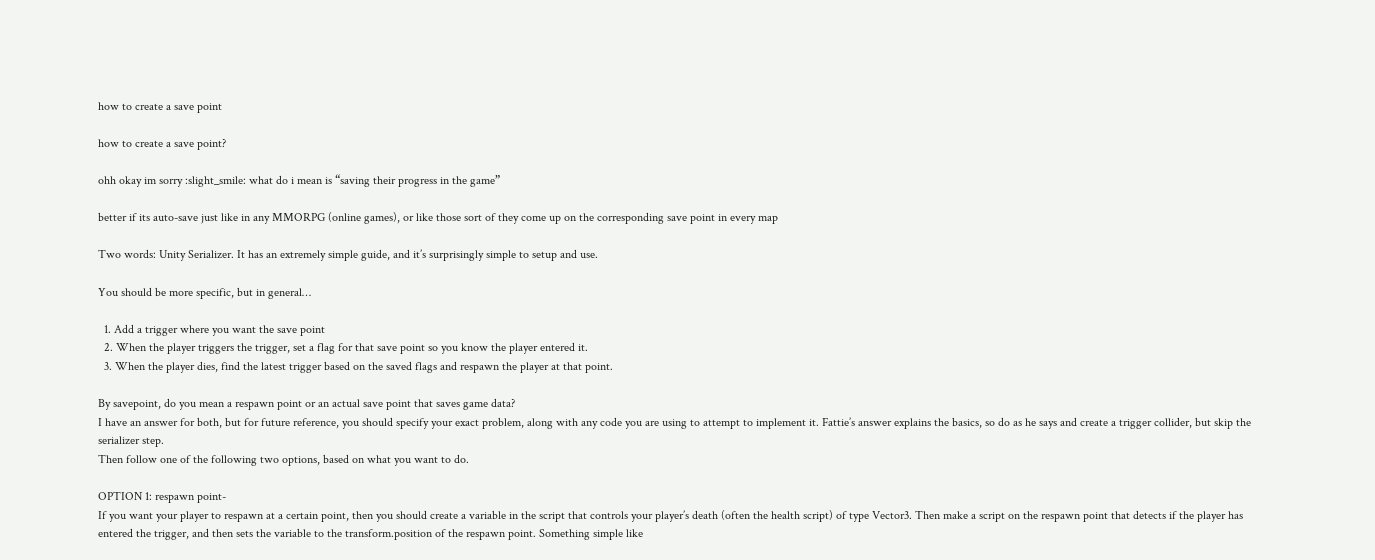how to create a save point

how to create a save point?

ohh okay im sorry :slight_smile: what do i mean is “saving their progress in the game”

better if its auto-save just like in any MMORPG (online games), or like those sort of they come up on the corresponding save point in every map

Two words: Unity Serializer. It has an extremely simple guide, and it’s surprisingly simple to setup and use.

You should be more specific, but in general…

  1. Add a trigger where you want the save point
  2. When the player triggers the trigger, set a flag for that save point so you know the player entered it.
  3. When the player dies, find the latest trigger based on the saved flags and respawn the player at that point.

By savepoint, do you mean a respawn point or an actual save point that saves game data?
I have an answer for both, but for future reference, you should specify your exact problem, along with any code you are using to attempt to implement it. Fattie’s answer explains the basics, so do as he says and create a trigger collider, but skip the serializer step.
Then follow one of the following two options, based on what you want to do.

OPTION 1: respawn point-
If you want your player to respawn at a certain point, then you should create a variable in the script that controls your player’s death (often the health script) of type Vector3. Then make a script on the respawn point that detects if the player has entered the trigger, and then sets the variable to the transform.position of the respawn point. Something simple like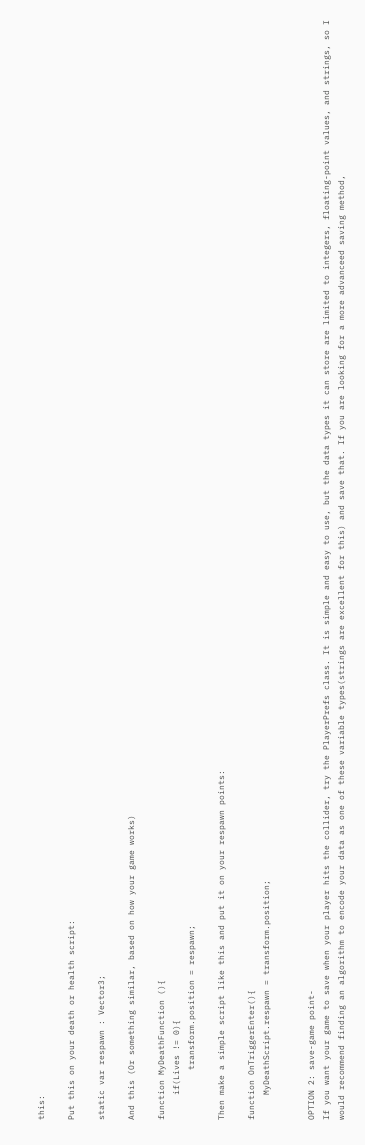this:

Put this on your death or health script:

static var respawn : Vector3;

And this (Or something similar, based on how your game works)

function MyDeathFunction (){
     if(Lives != 0){
          transform.position = respawn;

Then make a simple script like this and put it on your respawn points:

function OnTriggerEnter(){
     MyDeathScript.respawn = transform.position;


OPTION 2: save-game point-
If you want your game to save when your player hits the collider, try the PlayerPrefs class. It is simple and easy to use, but the data types it can store are limited to integers, floating-point values, and strings, so I would recommend finding an algorithm to encode your data as one of these variable types(strings are excellent for this) and save that. If you are looking for a more advanceed saving method,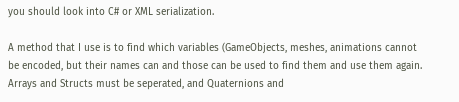you should look into C# or XML serialization.

A method that I use is to find which variables (GameObjects, meshes, animations cannot be encoded, but their names can and those can be used to find them and use them again. Arrays and Structs must be seperated, and Quaternions and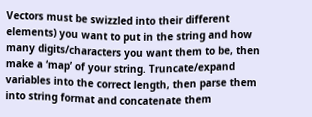Vectors must be swizzled into their different elements) you want to put in the string and how many digits/characters you want them to be, then make a ‘map’ of your string. Truncate/expand variables into the correct length, then parse them into string format and concatenate them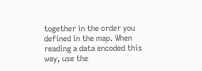together in the order you defined in the map. When reading a data encoded this way, use the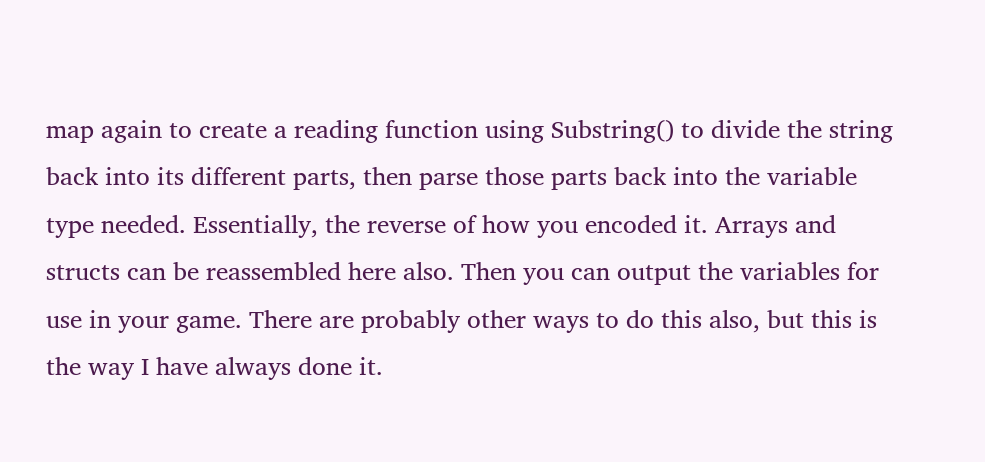map again to create a reading function using Substring() to divide the string back into its different parts, then parse those parts back into the variable type needed. Essentially, the reverse of how you encoded it. Arrays and structs can be reassembled here also. Then you can output the variables for use in your game. There are probably other ways to do this also, but this is the way I have always done it.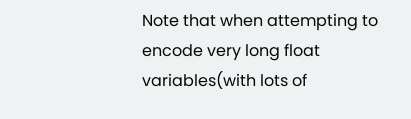Note that when attempting to encode very long float variables(with lots of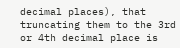decimal places), that truncating them to the 3rd or 4th decimal place is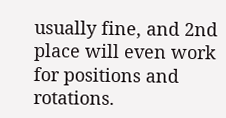usually fine, and 2nd place will even work for positions and rotations.